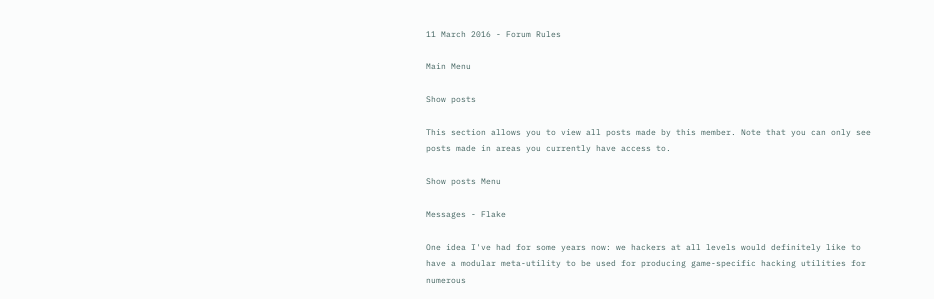11 March 2016 - Forum Rules

Main Menu

Show posts

This section allows you to view all posts made by this member. Note that you can only see posts made in areas you currently have access to.

Show posts Menu

Messages - Flake

One idea I've had for some years now: we hackers at all levels would definitely like to have a modular meta-utility to be used for producing game-specific hacking utilities for numerous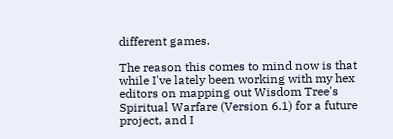different games.

The reason this comes to mind now is that while I've lately been working with my hex editors on mapping out Wisdom Tree's Spiritual Warfare (Version 6.1) for a future project, and I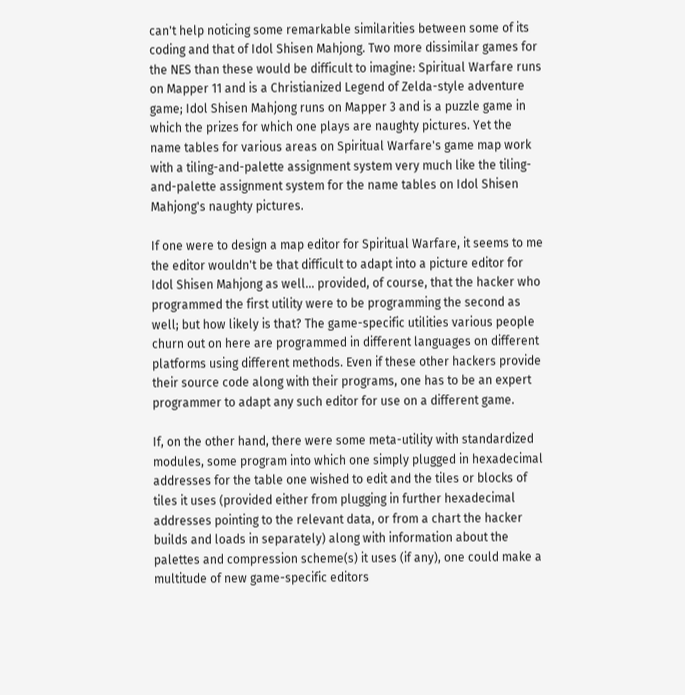can't help noticing some remarkable similarities between some of its coding and that of Idol Shisen Mahjong. Two more dissimilar games for the NES than these would be difficult to imagine: Spiritual Warfare runs on Mapper 11 and is a Christianized Legend of Zelda-style adventure game; Idol Shisen Mahjong runs on Mapper 3 and is a puzzle game in which the prizes for which one plays are naughty pictures. Yet the name tables for various areas on Spiritual Warfare's game map work with a tiling-and-palette assignment system very much like the tiling-and-palette assignment system for the name tables on Idol Shisen Mahjong's naughty pictures.

If one were to design a map editor for Spiritual Warfare, it seems to me the editor wouldn't be that difficult to adapt into a picture editor for Idol Shisen Mahjong as well... provided, of course, that the hacker who programmed the first utility were to be programming the second as well; but how likely is that? The game-specific utilities various people churn out on here are programmed in different languages on different platforms using different methods. Even if these other hackers provide their source code along with their programs, one has to be an expert programmer to adapt any such editor for use on a different game.

If, on the other hand, there were some meta-utility with standardized modules, some program into which one simply plugged in hexadecimal addresses for the table one wished to edit and the tiles or blocks of tiles it uses (provided either from plugging in further hexadecimal addresses pointing to the relevant data, or from a chart the hacker builds and loads in separately) along with information about the palettes and compression scheme(s) it uses (if any), one could make a multitude of new game-specific editors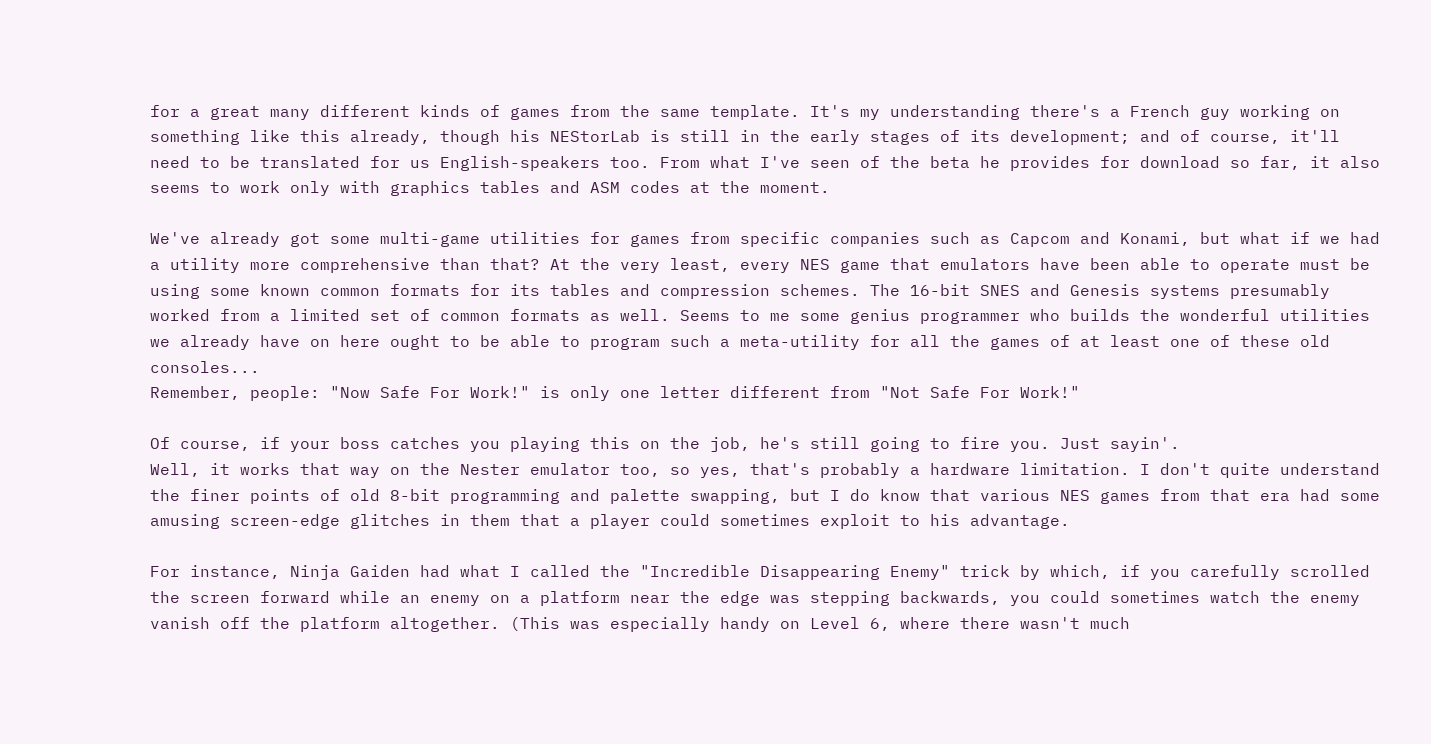for a great many different kinds of games from the same template. It's my understanding there's a French guy working on something like this already, though his NEStorLab is still in the early stages of its development; and of course, it'll need to be translated for us English-speakers too. From what I've seen of the beta he provides for download so far, it also seems to work only with graphics tables and ASM codes at the moment.

We've already got some multi-game utilities for games from specific companies such as Capcom and Konami, but what if we had a utility more comprehensive than that? At the very least, every NES game that emulators have been able to operate must be using some known common formats for its tables and compression schemes. The 16-bit SNES and Genesis systems presumably worked from a limited set of common formats as well. Seems to me some genius programmer who builds the wonderful utilities we already have on here ought to be able to program such a meta-utility for all the games of at least one of these old consoles...
Remember, people: "Now Safe For Work!" is only one letter different from "Not Safe For Work!"

Of course, if your boss catches you playing this on the job, he's still going to fire you. Just sayin'.
Well, it works that way on the Nester emulator too, so yes, that's probably a hardware limitation. I don't quite understand the finer points of old 8-bit programming and palette swapping, but I do know that various NES games from that era had some amusing screen-edge glitches in them that a player could sometimes exploit to his advantage.

For instance, Ninja Gaiden had what I called the "Incredible Disappearing Enemy" trick by which, if you carefully scrolled the screen forward while an enemy on a platform near the edge was stepping backwards, you could sometimes watch the enemy vanish off the platform altogether. (This was especially handy on Level 6, where there wasn't much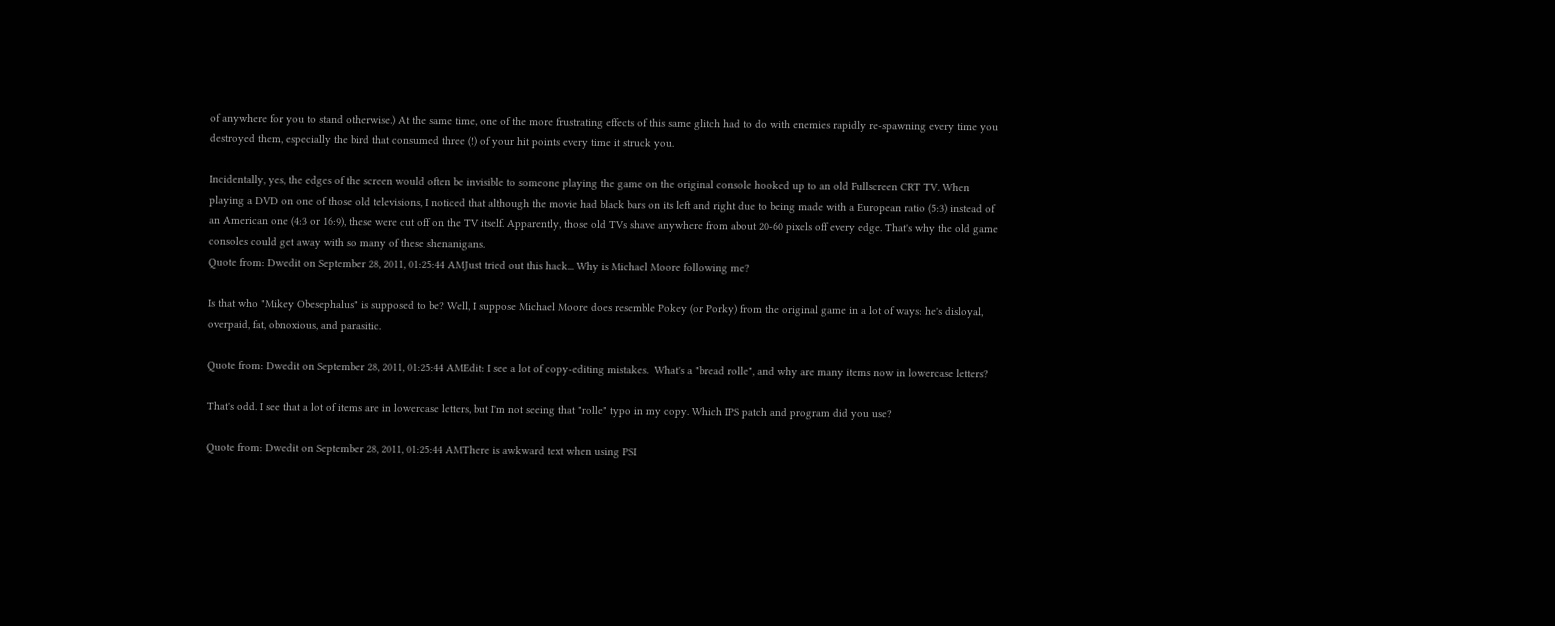of anywhere for you to stand otherwise.) At the same time, one of the more frustrating effects of this same glitch had to do with enemies rapidly re-spawning every time you destroyed them, especially the bird that consumed three (!) of your hit points every time it struck you.

Incidentally, yes, the edges of the screen would often be invisible to someone playing the game on the original console hooked up to an old Fullscreen CRT TV. When playing a DVD on one of those old televisions, I noticed that although the movie had black bars on its left and right due to being made with a European ratio (5:3) instead of an American one (4:3 or 16:9), these were cut off on the TV itself. Apparently, those old TVs shave anywhere from about 20-60 pixels off every edge. That's why the old game consoles could get away with so many of these shenanigans.
Quote from: Dwedit on September 28, 2011, 01:25:44 AMJust tried out this hack... Why is Michael Moore following me?

Is that who "Mikey Obesephalus" is supposed to be? Well, I suppose Michael Moore does resemble Pokey (or Porky) from the original game in a lot of ways: he's disloyal, overpaid, fat, obnoxious, and parasitic.

Quote from: Dwedit on September 28, 2011, 01:25:44 AMEdit: I see a lot of copy-editing mistakes.  What's a "bread rolle", and why are many items now in lowercase letters?

That's odd. I see that a lot of items are in lowercase letters, but I'm not seeing that "rolle" typo in my copy. Which IPS patch and program did you use?

Quote from: Dwedit on September 28, 2011, 01:25:44 AMThere is awkward text when using PSI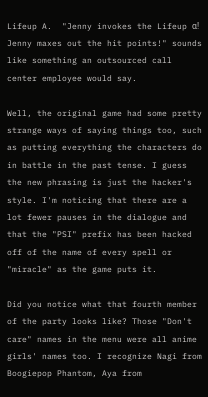Lifeup A.  "Jenny invokes the Lifeup α!  Jenny maxes out the hit points!" sounds like something an outsourced call center employee would say.

Well, the original game had some pretty strange ways of saying things too, such as putting everything the characters do in battle in the past tense. I guess the new phrasing is just the hacker's style. I'm noticing that there are a lot fewer pauses in the dialogue and that the "PSI" prefix has been hacked off of the name of every spell or "miracle" as the game puts it.

Did you notice what that fourth member of the party looks like? Those "Don't care" names in the menu were all anime girls' names too. I recognize Nagi from Boogiepop Phantom, Aya from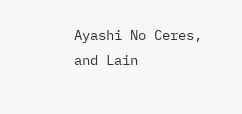Ayashi No Ceres, and Lain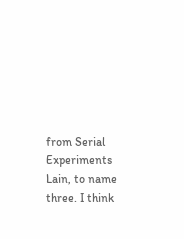from Serial Experiments Lain, to name three. I think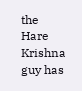the Hare Krishna guy has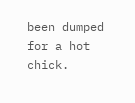been dumped for a hot chick.